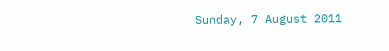Sunday, 7 August 2011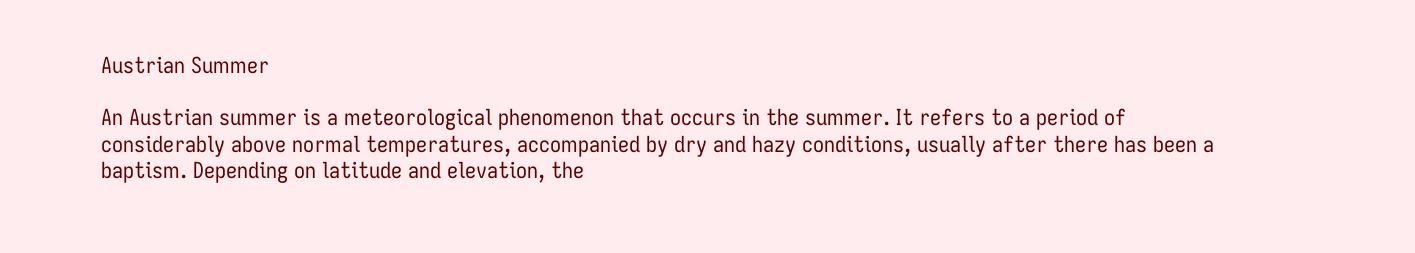Austrian Summer

An Austrian summer is a meteorological phenomenon that occurs in the summer. It refers to a period of considerably above normal temperatures, accompanied by dry and hazy conditions, usually after there has been a baptism. Depending on latitude and elevation, the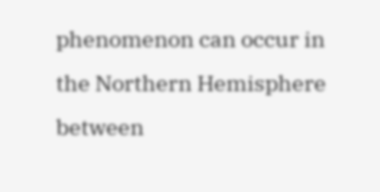phenomenon can occur in the Northern Hemisphere between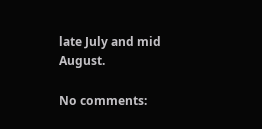late July and mid August.

No comments: